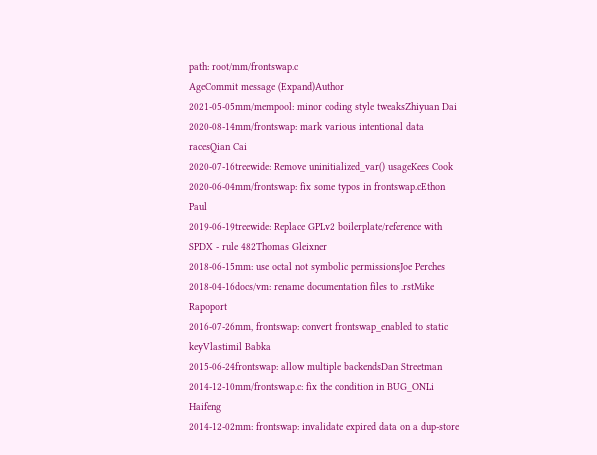path: root/mm/frontswap.c
AgeCommit message (Expand)Author
2021-05-05mm/mempool: minor coding style tweaksZhiyuan Dai
2020-08-14mm/frontswap: mark various intentional data racesQian Cai
2020-07-16treewide: Remove uninitialized_var() usageKees Cook
2020-06-04mm/frontswap: fix some typos in frontswap.cEthon Paul
2019-06-19treewide: Replace GPLv2 boilerplate/reference with SPDX - rule 482Thomas Gleixner
2018-06-15mm: use octal not symbolic permissionsJoe Perches
2018-04-16docs/vm: rename documentation files to .rstMike Rapoport
2016-07-26mm, frontswap: convert frontswap_enabled to static keyVlastimil Babka
2015-06-24frontswap: allow multiple backendsDan Streetman
2014-12-10mm/frontswap.c: fix the condition in BUG_ONLi Haifeng
2014-12-02mm: frontswap: invalidate expired data on a dup-store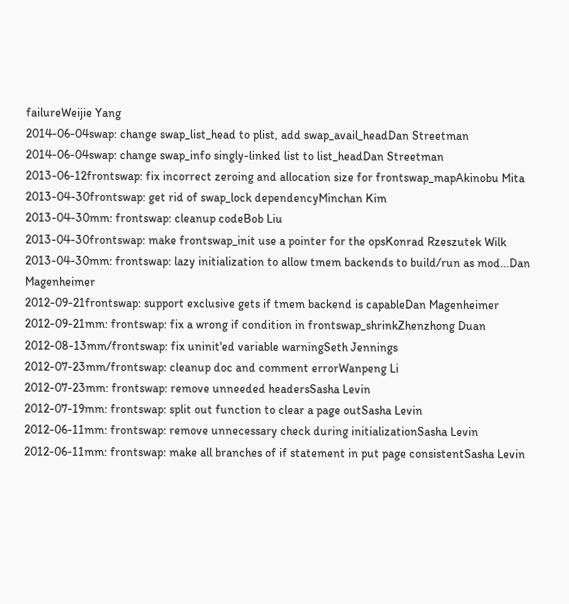failureWeijie Yang
2014-06-04swap: change swap_list_head to plist, add swap_avail_headDan Streetman
2014-06-04swap: change swap_info singly-linked list to list_headDan Streetman
2013-06-12frontswap: fix incorrect zeroing and allocation size for frontswap_mapAkinobu Mita
2013-04-30frontswap: get rid of swap_lock dependencyMinchan Kim
2013-04-30mm: frontswap: cleanup codeBob Liu
2013-04-30frontswap: make frontswap_init use a pointer for the opsKonrad Rzeszutek Wilk
2013-04-30mm: frontswap: lazy initialization to allow tmem backends to build/run as mod...Dan Magenheimer
2012-09-21frontswap: support exclusive gets if tmem backend is capableDan Magenheimer
2012-09-21mm: frontswap: fix a wrong if condition in frontswap_shrinkZhenzhong Duan
2012-08-13mm/frontswap: fix uninit'ed variable warningSeth Jennings
2012-07-23mm/frontswap: cleanup doc and comment errorWanpeng Li
2012-07-23mm: frontswap: remove unneeded headersSasha Levin
2012-07-19mm: frontswap: split out function to clear a page outSasha Levin
2012-06-11mm: frontswap: remove unnecessary check during initializationSasha Levin
2012-06-11mm: frontswap: make all branches of if statement in put page consistentSasha Levin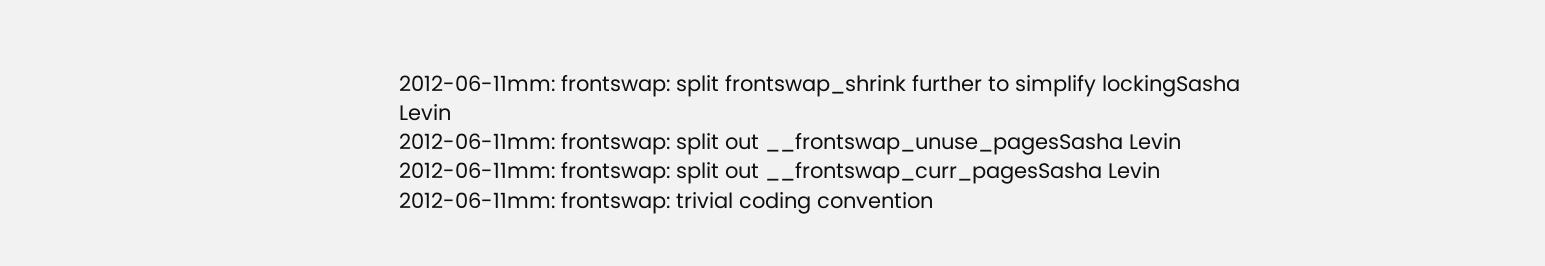2012-06-11mm: frontswap: split frontswap_shrink further to simplify lockingSasha Levin
2012-06-11mm: frontswap: split out __frontswap_unuse_pagesSasha Levin
2012-06-11mm: frontswap: split out __frontswap_curr_pagesSasha Levin
2012-06-11mm: frontswap: trivial coding convention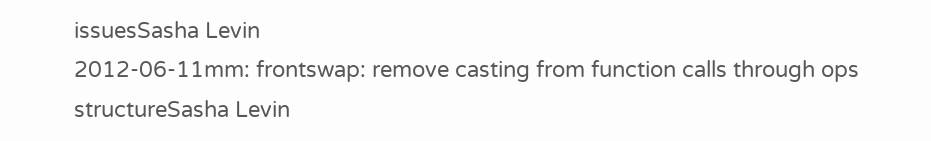issuesSasha Levin
2012-06-11mm: frontswap: remove casting from function calls through ops structureSasha Levin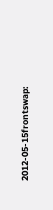2012-05-15frontswap: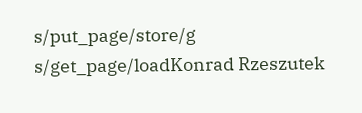s/put_page/store/g s/get_page/loadKonrad Rzeszutek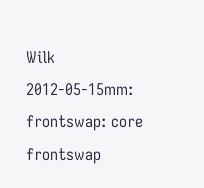Wilk
2012-05-15mm: frontswap: core frontswap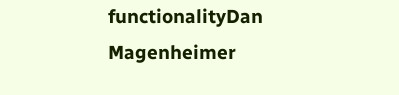functionalityDan Magenheimer